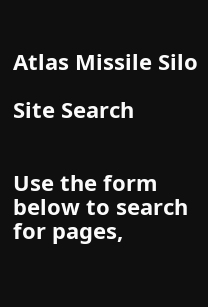Atlas Missile Silo

Site Search


Use the form below to search for pages,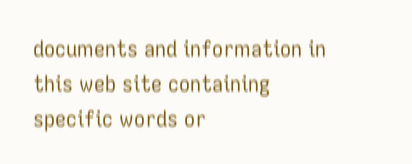documents and information in this web site containing specific words or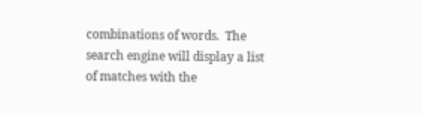combinations of words.  The search engine will display a list of matches with the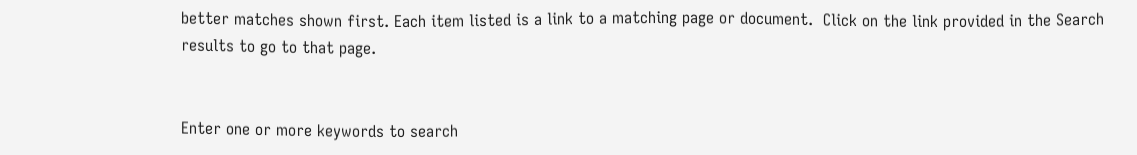better matches shown first. Each item listed is a link to a matching page or document.  Click on the link provided in the Search results to go to that page.


Enter one or more keywords to search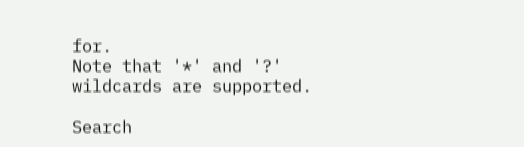for.
Note that '*' and '?' wildcards are supported.

Search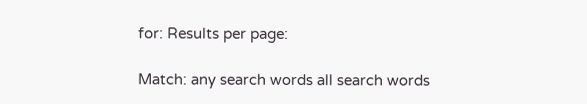for: Results per page:

Match: any search words all search words